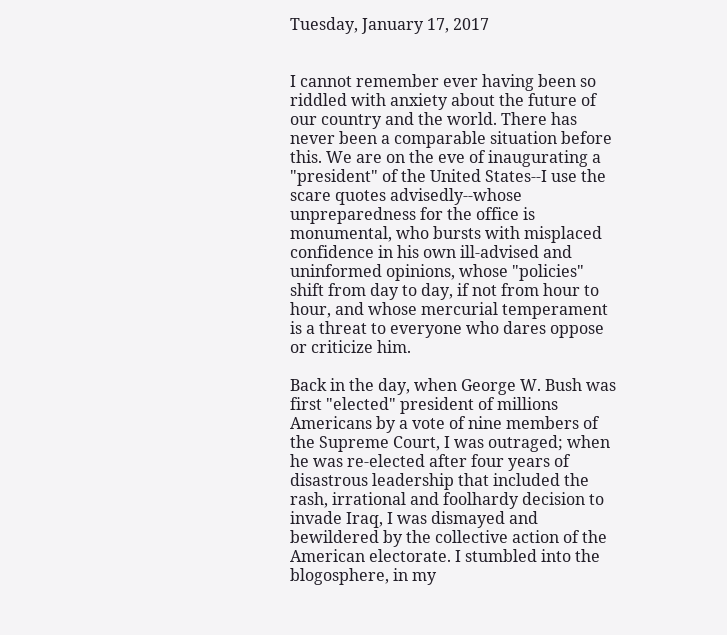Tuesday, January 17, 2017


I cannot remember ever having been so riddled with anxiety about the future of our country and the world. There has never been a comparable situation before this. We are on the eve of inaugurating a "president" of the United States--I use the scare quotes advisedly--whose unpreparedness for the office is monumental, who bursts with misplaced confidence in his own ill-advised and uninformed opinions, whose "policies" shift from day to day, if not from hour to hour, and whose mercurial temperament is a threat to everyone who dares oppose or criticize him.

Back in the day, when George W. Bush was first "elected" president of millions Americans by a vote of nine members of the Supreme Court, I was outraged; when he was re-elected after four years of disastrous leadership that included the rash, irrational and foolhardy decision to invade Iraq, I was dismayed and bewildered by the collective action of the American electorate. I stumbled into the blogosphere, in my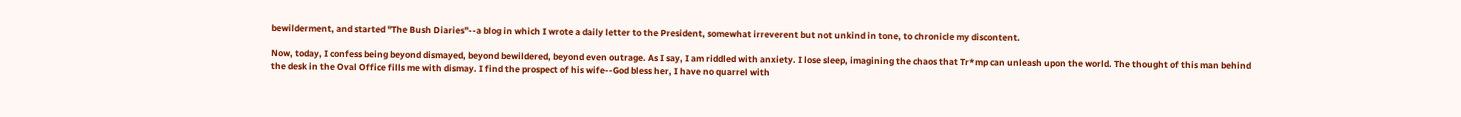bewilderment, and started "The Bush Diaries"--a blog in which I wrote a daily letter to the President, somewhat irreverent but not unkind in tone, to chronicle my discontent.

Now, today, I confess being beyond dismayed, beyond bewildered, beyond even outrage. As I say, I am riddled with anxiety. I lose sleep, imagining the chaos that Tr*mp can unleash upon the world. The thought of this man behind the desk in the Oval Office fills me with dismay. I find the prospect of his wife--God bless her, I have no quarrel with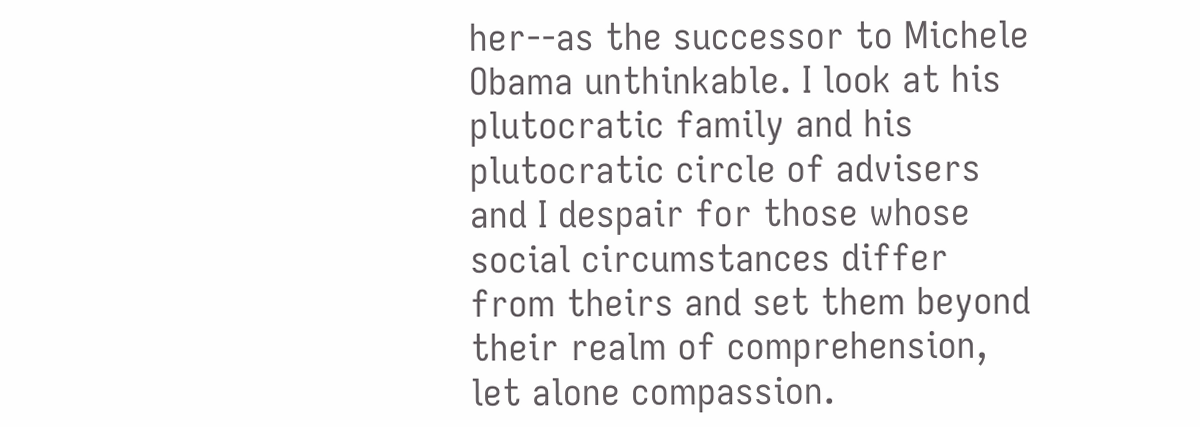her--as the successor to Michele Obama unthinkable. I look at his plutocratic family and his plutocratic circle of advisers and I despair for those whose social circumstances differ from theirs and set them beyond their realm of comprehension, let alone compassion.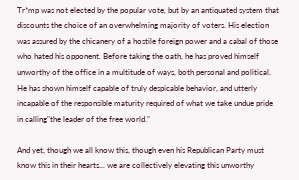Tr*mp was not elected by the popular vote, but by an antiquated system that discounts the choice of an overwhelming majority of voters. His election was assured by the chicanery of a hostile foreign power and a cabal of those who hated his opponent. Before taking the oath, he has proved himself unworthy of the office in a multitude of ways, both personal and political. He has shown himself capable of truly despicable behavior, and utterly incapable of the responsible maturity required of what we take undue pride in calling"the leader of the free world."

And yet, though we all know this, though even his Republican Party must know this in their hearts... we are collectively elevating this unworthy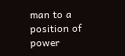man to a position of power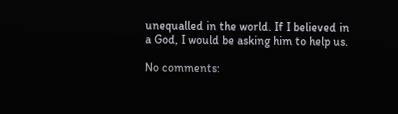unequalled in the world. If I believed in a God, I would be asking him to help us.

No comments: